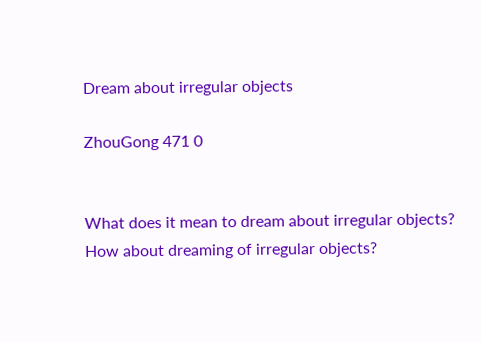Dream about irregular objects

ZhouGong 471 0


What does it mean to dream about irregular objects? How about dreaming of irregular objects?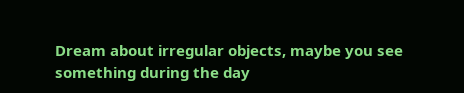Dream about irregular objects, maybe you see something during the day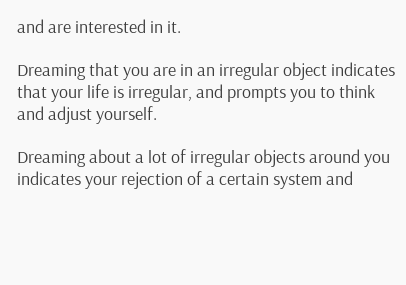and are interested in it.

Dreaming that you are in an irregular object indicates that your life is irregular, and prompts you to think and adjust yourself.

Dreaming about a lot of irregular objects around you indicates your rejection of a certain system and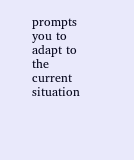prompts you to adapt to the current situation